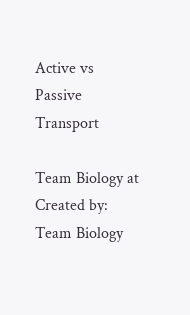Active vs Passive Transport

Team Biology at
Created by: Team Biology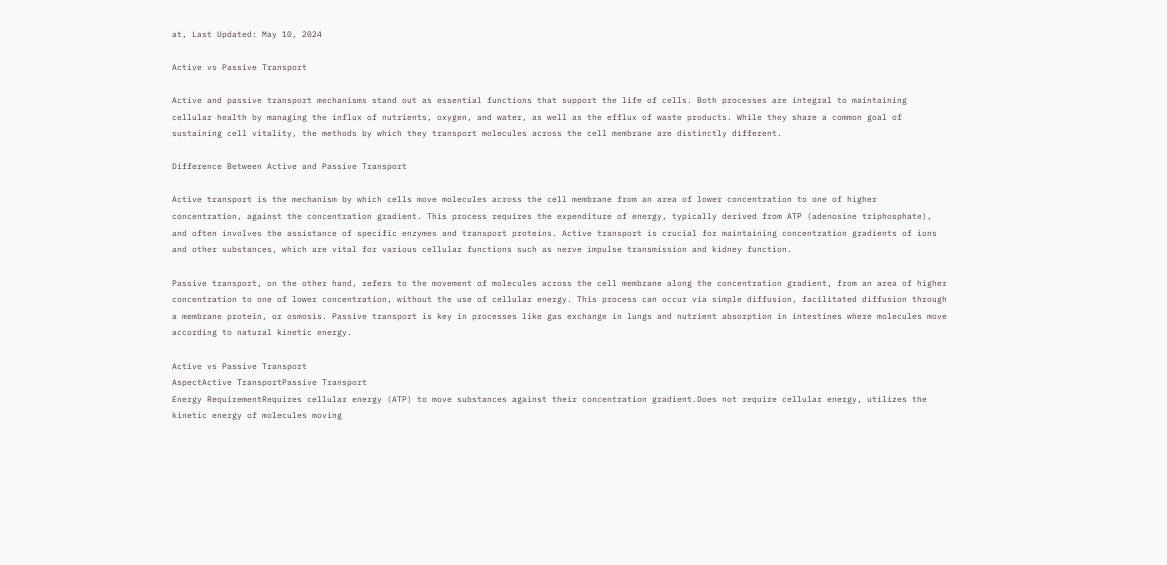at, Last Updated: May 10, 2024

Active vs Passive Transport

Active and passive transport mechanisms stand out as essential functions that support the life of cells. Both processes are integral to maintaining cellular health by managing the influx of nutrients, oxygen, and water, as well as the efflux of waste products. While they share a common goal of sustaining cell vitality, the methods by which they transport molecules across the cell membrane are distinctly different.

Difference Between Active and Passive Transport

Active transport is the mechanism by which cells move molecules across the cell membrane from an area of lower concentration to one of higher concentration, against the concentration gradient. This process requires the expenditure of energy, typically derived from ATP (adenosine triphosphate), and often involves the assistance of specific enzymes and transport proteins. Active transport is crucial for maintaining concentration gradients of ions and other substances, which are vital for various cellular functions such as nerve impulse transmission and kidney function.

Passive transport, on the other hand, refers to the movement of molecules across the cell membrane along the concentration gradient, from an area of higher concentration to one of lower concentration, without the use of cellular energy. This process can occur via simple diffusion, facilitated diffusion through a membrane protein, or osmosis. Passive transport is key in processes like gas exchange in lungs and nutrient absorption in intestines where molecules move according to natural kinetic energy.

Active vs Passive Transport
AspectActive TransportPassive Transport
Energy RequirementRequires cellular energy (ATP) to move substances against their concentration gradient.Does not require cellular energy, utilizes the kinetic energy of molecules moving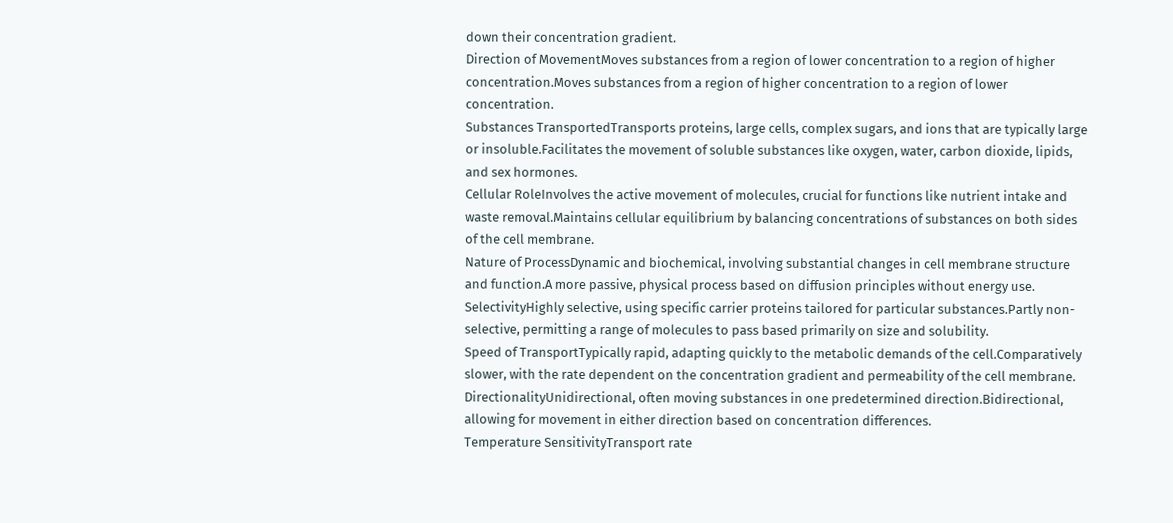down their concentration gradient.
Direction of MovementMoves substances from a region of lower concentration to a region of higher concentration.Moves substances from a region of higher concentration to a region of lower concentration.
Substances TransportedTransports proteins, large cells, complex sugars, and ions that are typically large or insoluble.Facilitates the movement of soluble substances like oxygen, water, carbon dioxide, lipids, and sex hormones.
Cellular RoleInvolves the active movement of molecules, crucial for functions like nutrient intake and waste removal.Maintains cellular equilibrium by balancing concentrations of substances on both sides of the cell membrane.
Nature of ProcessDynamic and biochemical, involving substantial changes in cell membrane structure and function.A more passive, physical process based on diffusion principles without energy use.
SelectivityHighly selective, using specific carrier proteins tailored for particular substances.Partly non-selective, permitting a range of molecules to pass based primarily on size and solubility.
Speed of TransportTypically rapid, adapting quickly to the metabolic demands of the cell.Comparatively slower, with the rate dependent on the concentration gradient and permeability of the cell membrane.
DirectionalityUnidirectional, often moving substances in one predetermined direction.Bidirectional, allowing for movement in either direction based on concentration differences.
Temperature SensitivityTransport rate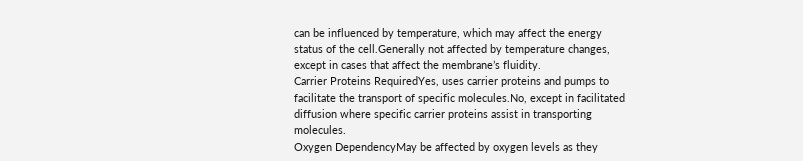can be influenced by temperature, which may affect the energy status of the cell.Generally not affected by temperature changes, except in cases that affect the membrane’s fluidity.
Carrier Proteins RequiredYes, uses carrier proteins and pumps to facilitate the transport of specific molecules.No, except in facilitated diffusion where specific carrier proteins assist in transporting molecules.
Oxygen DependencyMay be affected by oxygen levels as they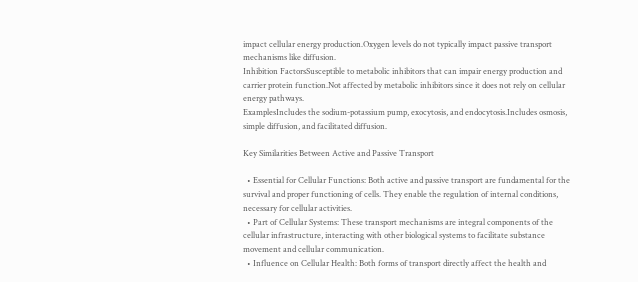impact cellular energy production.Oxygen levels do not typically impact passive transport mechanisms like diffusion.
Inhibition FactorsSusceptible to metabolic inhibitors that can impair energy production and carrier protein function.Not affected by metabolic inhibitors since it does not rely on cellular energy pathways.
ExamplesIncludes the sodium-potassium pump, exocytosis, and endocytosis.Includes osmosis, simple diffusion, and facilitated diffusion.

Key Similarities Between Active and Passive Transport

  • Essential for Cellular Functions: Both active and passive transport are fundamental for the survival and proper functioning of cells. They enable the regulation of internal conditions, necessary for cellular activities.
  • Part of Cellular Systems: These transport mechanisms are integral components of the cellular infrastructure, interacting with other biological systems to facilitate substance movement and cellular communication.
  • Influence on Cellular Health: Both forms of transport directly affect the health and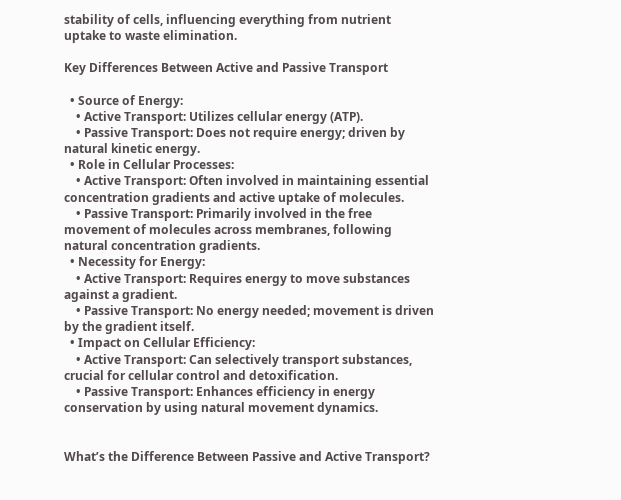stability of cells, influencing everything from nutrient uptake to waste elimination.

Key Differences Between Active and Passive Transport

  • Source of Energy:
    • Active Transport: Utilizes cellular energy (ATP).
    • Passive Transport: Does not require energy; driven by natural kinetic energy.
  • Role in Cellular Processes:
    • Active Transport: Often involved in maintaining essential concentration gradients and active uptake of molecules.
    • Passive Transport: Primarily involved in the free movement of molecules across membranes, following natural concentration gradients.
  • Necessity for Energy:
    • Active Transport: Requires energy to move substances against a gradient.
    • Passive Transport: No energy needed; movement is driven by the gradient itself.
  • Impact on Cellular Efficiency:
    • Active Transport: Can selectively transport substances, crucial for cellular control and detoxification.
    • Passive Transport: Enhances efficiency in energy conservation by using natural movement dynamics.


What’s the Difference Between Passive and Active Transport?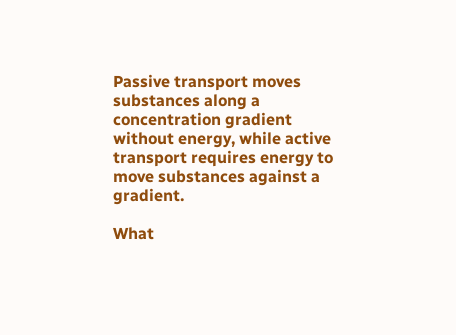Passive transport moves substances along a concentration gradient without energy, while active transport requires energy to move substances against a gradient.

What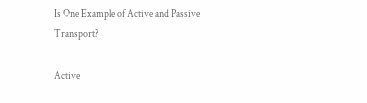Is One Example of Active and Passive Transport?

Active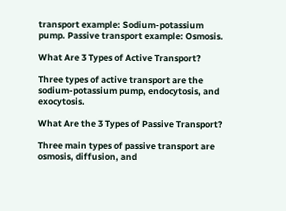transport example: Sodium-potassium pump. Passive transport example: Osmosis.

What Are 3 Types of Active Transport?

Three types of active transport are the sodium-potassium pump, endocytosis, and exocytosis.

What Are the 3 Types of Passive Transport?

Three main types of passive transport are osmosis, diffusion, and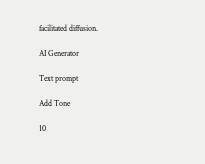facilitated diffusion.

AI Generator

Text prompt

Add Tone

10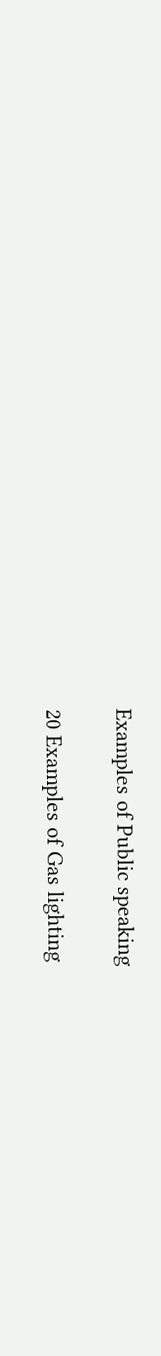Examples of Public speaking

20 Examples of Gas lighting